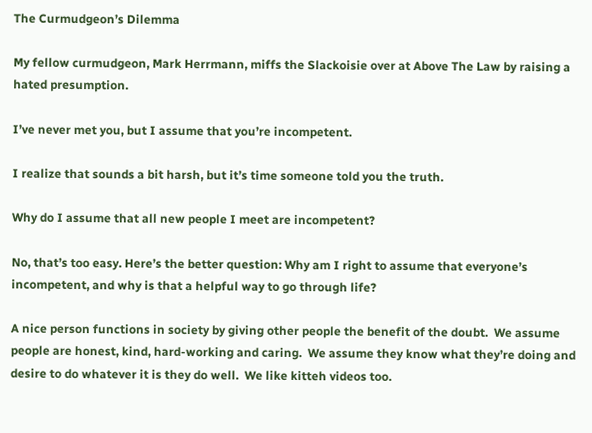The Curmudgeon’s Dilemma

My fellow curmudgeon, Mark Herrmann, miffs the Slackoisie over at Above The Law by raising a hated presumption.

I’ve never met you, but I assume that you’re incompetent.

I realize that sounds a bit harsh, but it’s time someone told you the truth.

Why do I assume that all new people I meet are incompetent?

No, that’s too easy. Here’s the better question: Why am I right to assume that everyone’s incompetent, and why is that a helpful way to go through life?

A nice person functions in society by giving other people the benefit of the doubt.  We assume people are honest, kind, hard-working and caring.  We assume they know what they’re doing and desire to do whatever it is they do well.  We like kitteh videos too.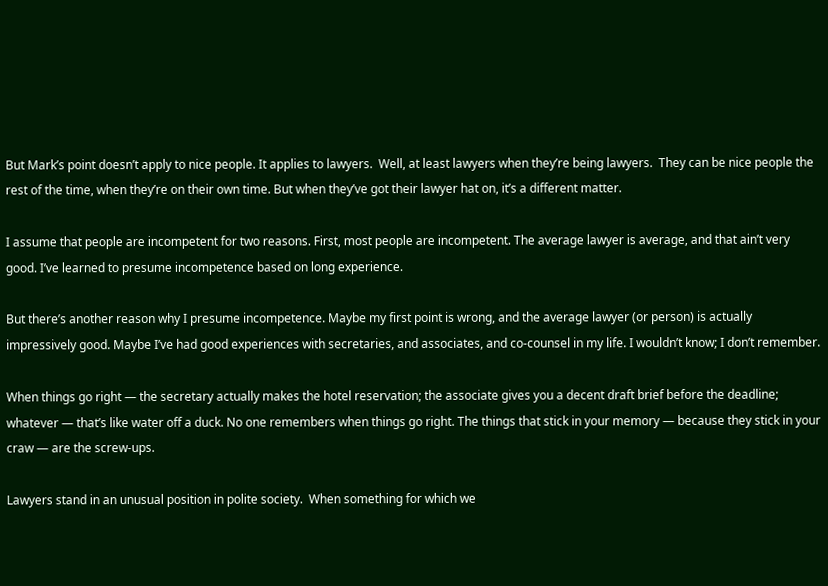But Mark’s point doesn’t apply to nice people. It applies to lawyers.  Well, at least lawyers when they’re being lawyers.  They can be nice people the rest of the time, when they’re on their own time. But when they’ve got their lawyer hat on, it’s a different matter.

I assume that people are incompetent for two reasons. First, most people are incompetent. The average lawyer is average, and that ain’t very good. I’ve learned to presume incompetence based on long experience.

But there’s another reason why I presume incompetence. Maybe my first point is wrong, and the average lawyer (or person) is actually impressively good. Maybe I’ve had good experiences with secretaries, and associates, and co-counsel in my life. I wouldn’t know; I don’t remember.

When things go right — the secretary actually makes the hotel reservation; the associate gives you a decent draft brief before the deadline; whatever — that’s like water off a duck. No one remembers when things go right. The things that stick in your memory — because they stick in your craw — are the screw-ups.

Lawyers stand in an unusual position in polite society.  When something for which we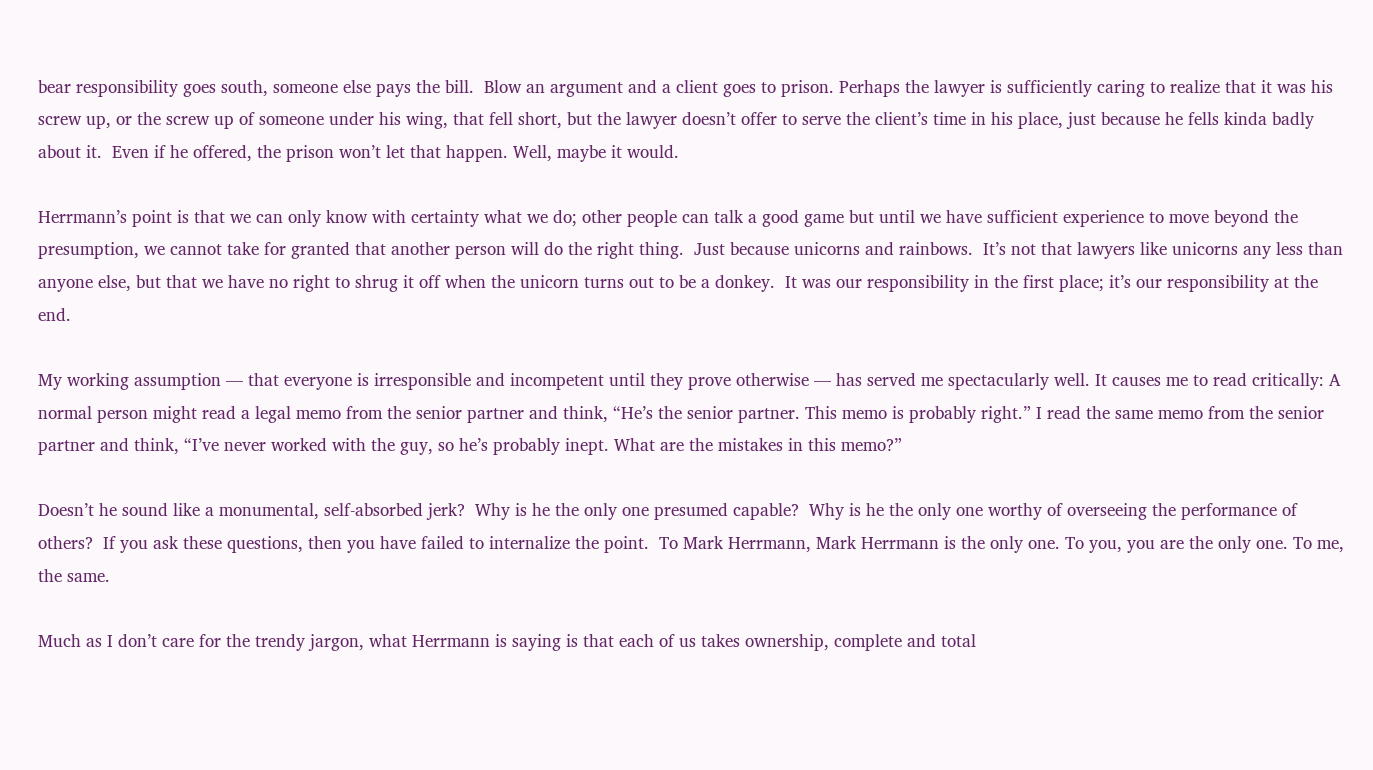bear responsibility goes south, someone else pays the bill.  Blow an argument and a client goes to prison. Perhaps the lawyer is sufficiently caring to realize that it was his screw up, or the screw up of someone under his wing, that fell short, but the lawyer doesn’t offer to serve the client’s time in his place, just because he fells kinda badly about it.  Even if he offered, the prison won’t let that happen. Well, maybe it would.

Herrmann’s point is that we can only know with certainty what we do; other people can talk a good game but until we have sufficient experience to move beyond the presumption, we cannot take for granted that another person will do the right thing.  Just because unicorns and rainbows.  It’s not that lawyers like unicorns any less than anyone else, but that we have no right to shrug it off when the unicorn turns out to be a donkey.  It was our responsibility in the first place; it’s our responsibility at the end.

My working assumption — that everyone is irresponsible and incompetent until they prove otherwise — has served me spectacularly well. It causes me to read critically: A normal person might read a legal memo from the senior partner and think, “He’s the senior partner. This memo is probably right.” I read the same memo from the senior partner and think, “I’ve never worked with the guy, so he’s probably inept. What are the mistakes in this memo?”

Doesn’t he sound like a monumental, self-absorbed jerk?  Why is he the only one presumed capable?  Why is he the only one worthy of overseeing the performance of others?  If you ask these questions, then you have failed to internalize the point.  To Mark Herrmann, Mark Herrmann is the only one. To you, you are the only one. To me, the same.

Much as I don’t care for the trendy jargon, what Herrmann is saying is that each of us takes ownership, complete and total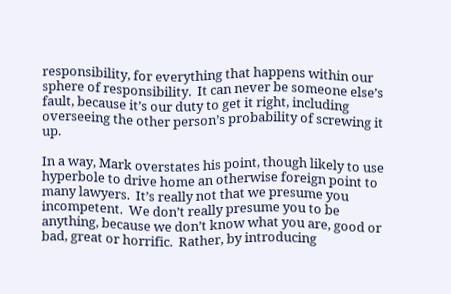responsibility, for everything that happens within our sphere of responsibility.  It can never be someone else’s fault, because it’s our duty to get it right, including overseeing the other person’s probability of screwing it up.

In a way, Mark overstates his point, though likely to use hyperbole to drive home an otherwise foreign point to many lawyers.  It’s really not that we presume you incompetent.  We don’t really presume you to be anything, because we don’t know what you are, good or bad, great or horrific.  Rather, by introducing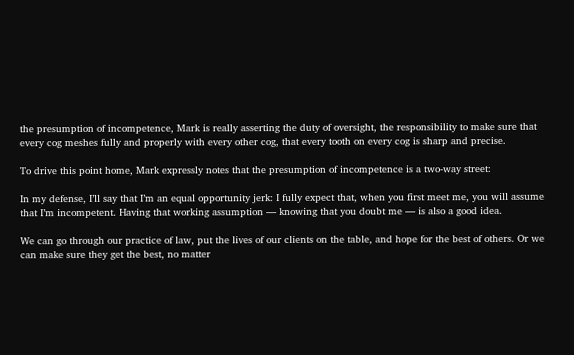the presumption of incompetence, Mark is really asserting the duty of oversight, the responsibility to make sure that every cog meshes fully and properly with every other cog, that every tooth on every cog is sharp and precise.

To drive this point home, Mark expressly notes that the presumption of incompetence is a two-way street:

In my defense, I’ll say that I’m an equal opportunity jerk: I fully expect that, when you first meet me, you will assume that I’m incompetent. Having that working assumption — knowing that you doubt me — is also a good idea.

We can go through our practice of law, put the lives of our clients on the table, and hope for the best of others. Or we can make sure they get the best, no matter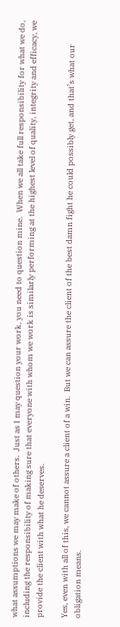what assumptions we may make of others.  Just as I may question your work, you need to question mine.  When we all take full responsibility for what we do, including the responsibility of making sure that everyone with whom we work is similarly performing at the highest level of quality, integrity and efficacy, we provide the client with what he deserves.

Yes, even with all of this, we cannot assure a client of a win.  But we can assure the client of the best damn fight he could possibly get, and that’s what our obligation means.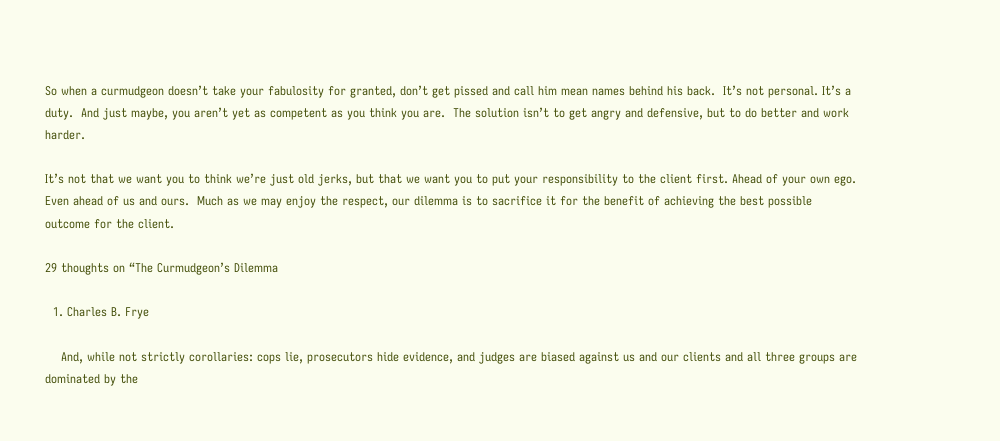So when a curmudgeon doesn’t take your fabulosity for granted, don’t get pissed and call him mean names behind his back.  It’s not personal. It’s a duty.  And just maybe, you aren’t yet as competent as you think you are.  The solution isn’t to get angry and defensive, but to do better and work harder.

It’s not that we want you to think we’re just old jerks, but that we want you to put your responsibility to the client first. Ahead of your own ego. Even ahead of us and ours.  Much as we may enjoy the respect, our dilemma is to sacrifice it for the benefit of achieving the best possible outcome for the client.

29 thoughts on “The Curmudgeon’s Dilemma

  1. Charles B. Frye

    And, while not strictly corollaries: cops lie, prosecutors hide evidence, and judges are biased against us and our clients and all three groups are dominated by the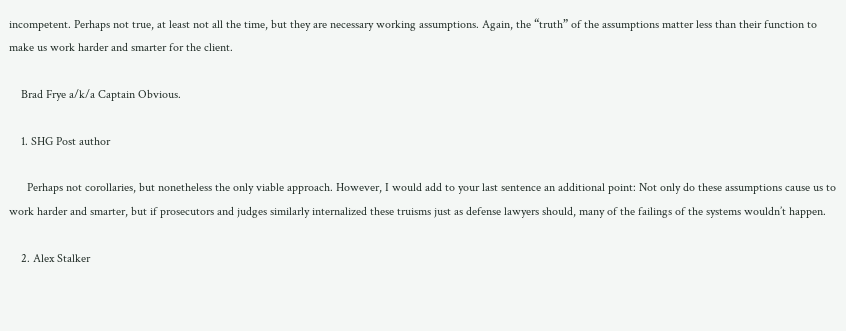incompetent. Perhaps not true, at least not all the time, but they are necessary working assumptions. Again, the “truth” of the assumptions matter less than their function to make us work harder and smarter for the client.

    Brad Frye a/k/a Captain Obvious.

    1. SHG Post author

      Perhaps not corollaries, but nonetheless the only viable approach. However, I would add to your last sentence an additional point: Not only do these assumptions cause us to work harder and smarter, but if prosecutors and judges similarly internalized these truisms just as defense lawyers should, many of the failings of the systems wouldn’t happen.

    2. Alex Stalker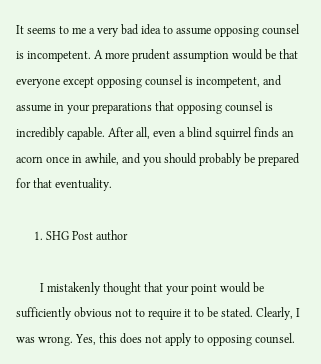It seems to me a very bad idea to assume opposing counsel is incompetent. A more prudent assumption would be that everyone except opposing counsel is incompetent, and assume in your preparations that opposing counsel is incredibly capable. After all, even a blind squirrel finds an acorn once in awhile, and you should probably be prepared for that eventuality.

      1. SHG Post author

        I mistakenly thought that your point would be sufficiently obvious not to require it to be stated. Clearly, I was wrong. Yes, this does not apply to opposing counsel.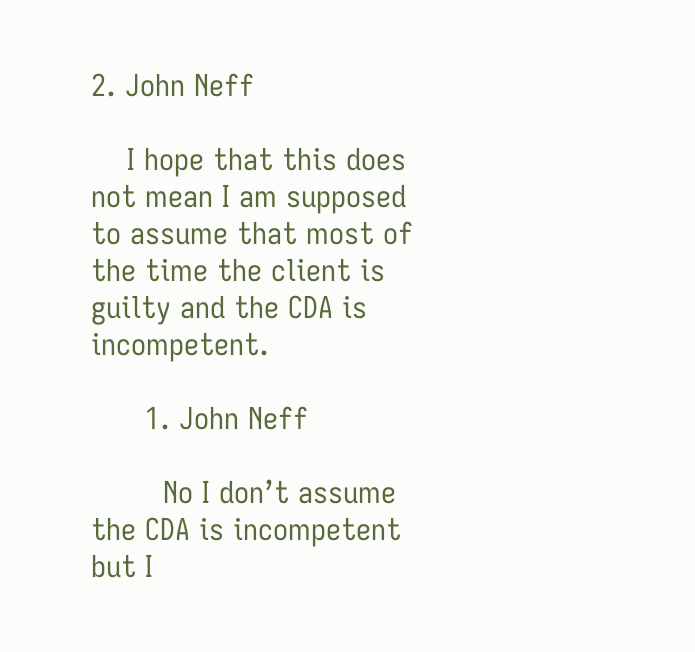2. John Neff

    I hope that this does not mean I am supposed to assume that most of the time the client is guilty and the CDA is incompetent.

      1. John Neff

        No I don’t assume the CDA is incompetent but I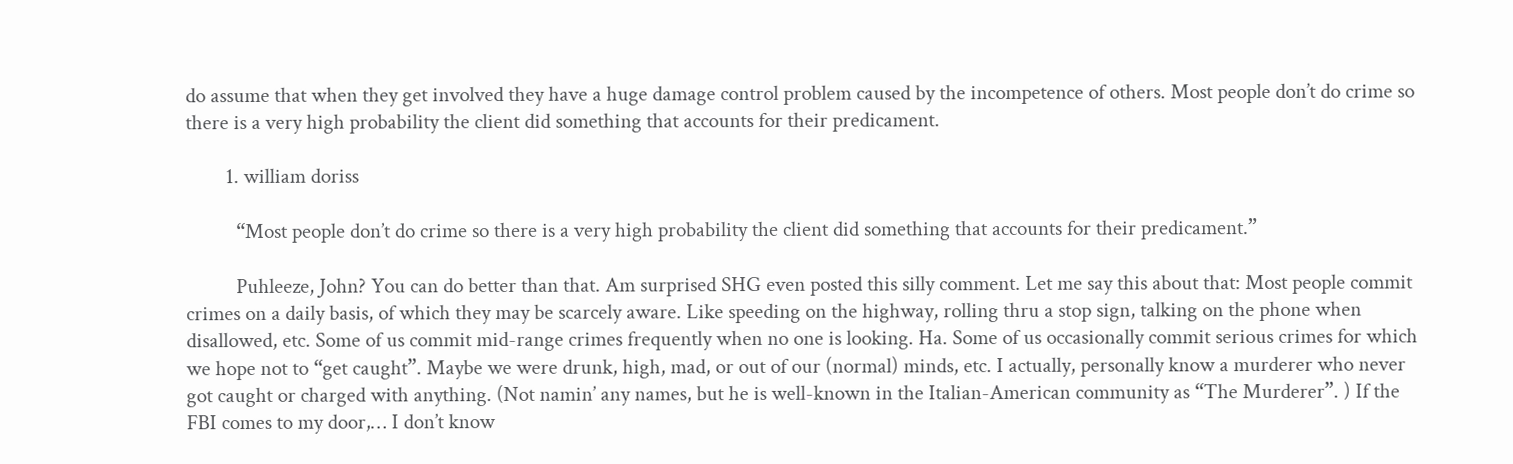do assume that when they get involved they have a huge damage control problem caused by the incompetence of others. Most people don’t do crime so there is a very high probability the client did something that accounts for their predicament.

        1. william doriss

          “Most people don’t do crime so there is a very high probability the client did something that accounts for their predicament.”

          Puhleeze, John? You can do better than that. Am surprised SHG even posted this silly comment. Let me say this about that: Most people commit crimes on a daily basis, of which they may be scarcely aware. Like speeding on the highway, rolling thru a stop sign, talking on the phone when disallowed, etc. Some of us commit mid-range crimes frequently when no one is looking. Ha. Some of us occasionally commit serious crimes for which we hope not to “get caught”. Maybe we were drunk, high, mad, or out of our (normal) minds, etc. I actually, personally know a murderer who never got caught or charged with anything. (Not namin’ any names, but he is well-known in the Italian-American community as “The Murderer”. ) If the FBI comes to my door,… I don’t know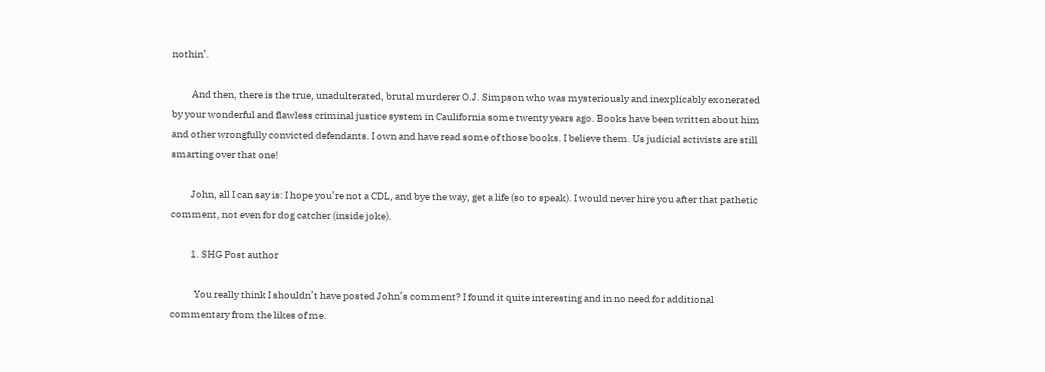nothin’.

          And then, there is the true, unadulterated, brutal murderer O.J. Simpson who was mysteriously and inexplicably exonerated by your wonderful and flawless criminal justice system in Caulifornia some twenty years ago. Books have been written about him and other wrongfully convicted defendants. I own and have read some of those books. I believe them. Us judicial activists are still smarting over that one!

          John, all I can say is: I hope you’re not a CDL, and bye the way, get a life (so to speak). I would never hire you after that pathetic comment, not even for dog catcher (inside joke).

          1. SHG Post author

            You really think I shouldn’t have posted John’s comment? I found it quite interesting and in no need for additional commentary from the likes of me.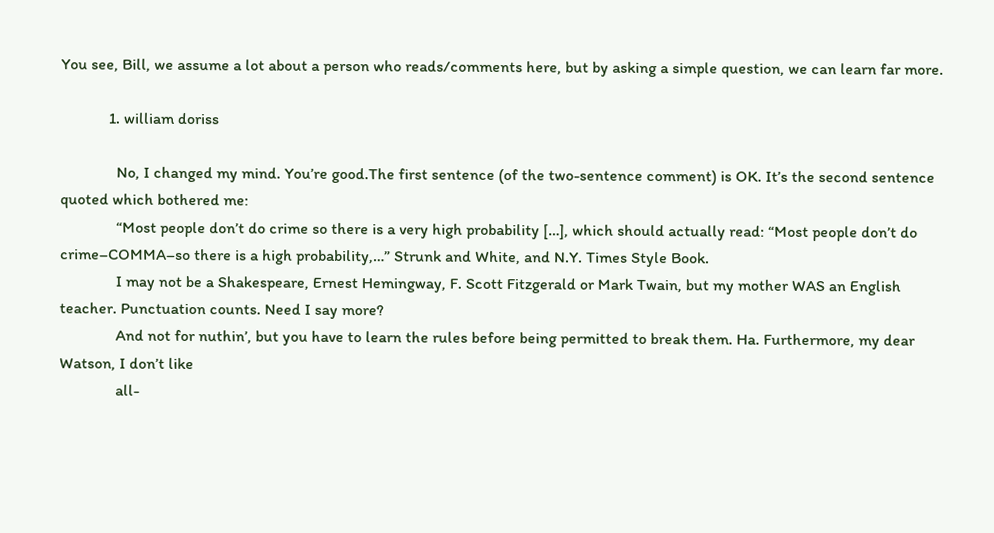You see, Bill, we assume a lot about a person who reads/comments here, but by asking a simple question, we can learn far more.

            1. william doriss

              No, I changed my mind. You’re good.The first sentence (of the two-sentence comment) is OK. It’s the second sentence quoted which bothered me:
              “Most people don’t do crime so there is a very high probability […], which should actually read: “Most people don’t do crime–COMMA–so there is a high probability,…” Strunk and White, and N.Y. Times Style Book.
              I may not be a Shakespeare, Ernest Hemingway, F. Scott Fitzgerald or Mark Twain, but my mother WAS an English teacher. Punctuation counts. Need I say more?
              And not for nuthin’, but you have to learn the rules before being permitted to break them. Ha. Furthermore, my dear Watson, I don’t like
              all-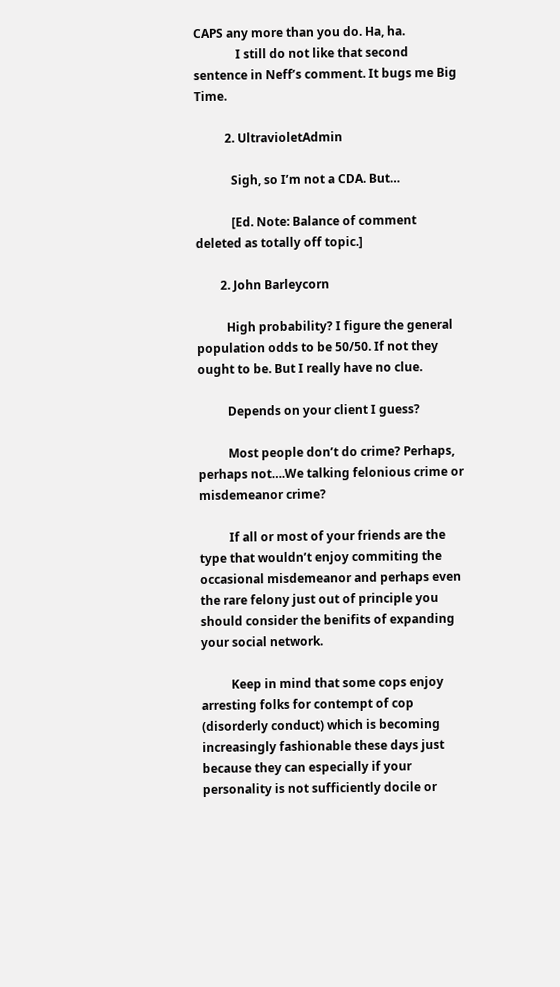CAPS any more than you do. Ha, ha.
              I still do not like that second sentence in Neff’s comment. It bugs me Big Time.

          2. UltravioletAdmin

            Sigh, so I’m not a CDA. But…

            [Ed. Note: Balance of comment deleted as totally off topic.]

        2. John Barleycorn

          High probability? I figure the general population odds to be 50/50. If not they ought to be. But I really have no clue.

          Depends on your client I guess?

          Most people don’t do crime? Perhaps, perhaps not….We talking felonious crime or misdemeanor crime?

          If all or most of your friends are the type that wouldn’t enjoy commiting the occasional misdemeanor and perhaps even the rare felony just out of principle you should consider the benifits of expanding your social network.

          Keep in mind that some cops enjoy arresting folks for contempt of cop (disorderly conduct) which is becoming increasingly fashionable these days just because they can especially if your personality is not sufficiently docile or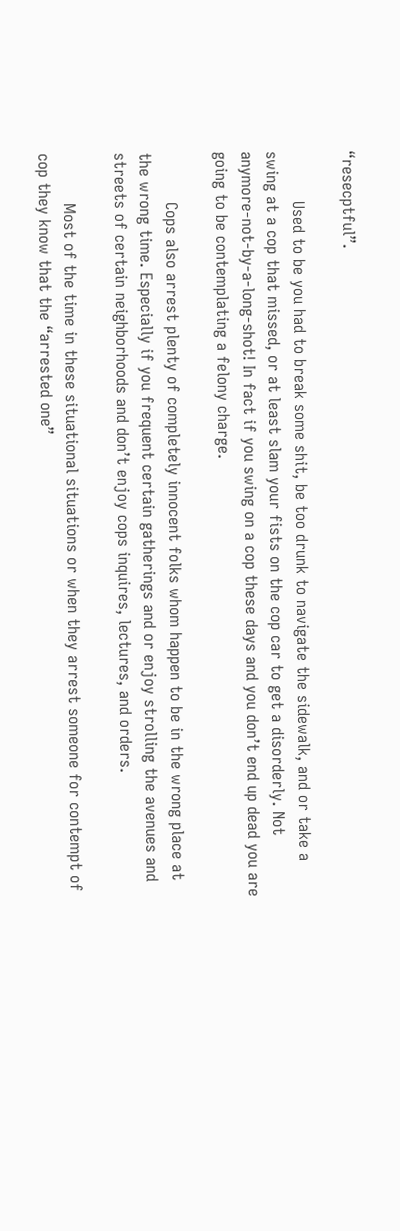“resecptful”.

          Used to be you had to break some shit, be too drunk to navigate the sidewalk, and or take a swing at a cop that missed, or at least slam your fists on the cop car to get a disorderly. Not anymore-not-by-a-long-shot! In fact if you swing on a cop these days and you don’t end up dead you are going to be contemplating a felony charge.

          Cops also arrest plenty of completely innocent folks whom happen to be in the wrong place at the wrong time. Especially if you frequent certain gatherings and or enjoy strolling the avenues and streets of certain neighborhoods and don’t enjoy cops inquires, lectures, and orders.

          Most of the time in these situational situations or when they arrest someone for contempt of cop they know that the “arrested one”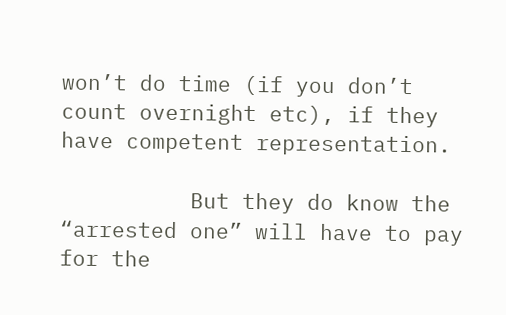won’t do time (if you don’t count overnight etc), if they have competent representation.

          But they do know the “arrested one” will have to pay for the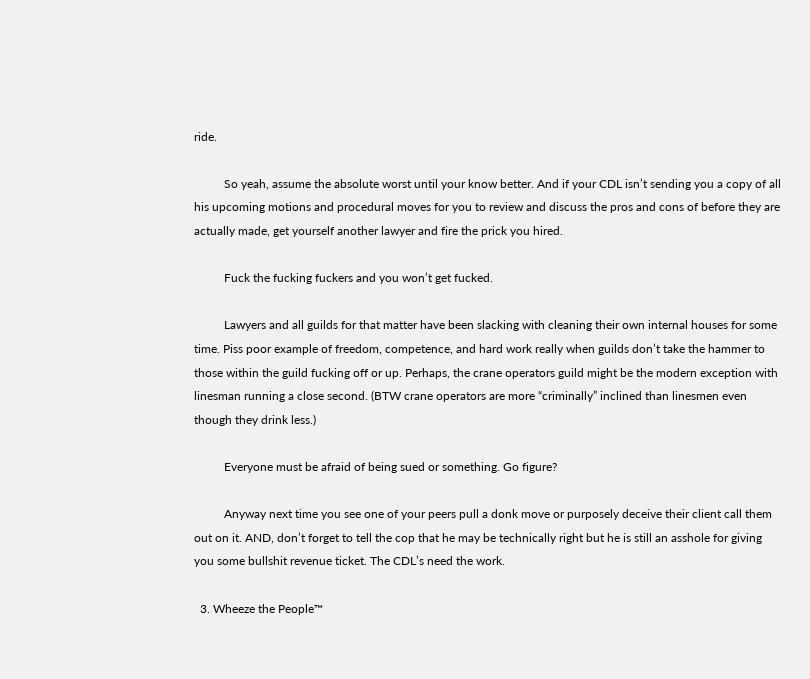ride.

          So yeah, assume the absolute worst until your know better. And if your CDL isn’t sending you a copy of all his upcoming motions and procedural moves for you to review and discuss the pros and cons of before they are actually made, get yourself another lawyer and fire the prick you hired.

          Fuck the fucking fuckers and you won’t get fucked.

          Lawyers and all guilds for that matter have been slacking with cleaning their own internal houses for some time. Piss poor example of freedom, competence, and hard work really when guilds don’t take the hammer to those within the guild fucking off or up. Perhaps, the crane operators guild might be the modern exception with linesman running a close second. (BTW crane operators are more “criminally” inclined than linesmen even though they drink less.)

          Everyone must be afraid of being sued or something. Go figure?

          Anyway next time you see one of your peers pull a donk move or purposely deceive their client call them out on it. AND, don’t forget to tell the cop that he may be technically right but he is still an asshole for giving you some bullshit revenue ticket. The CDL’s need the work.

  3. Wheeze the People™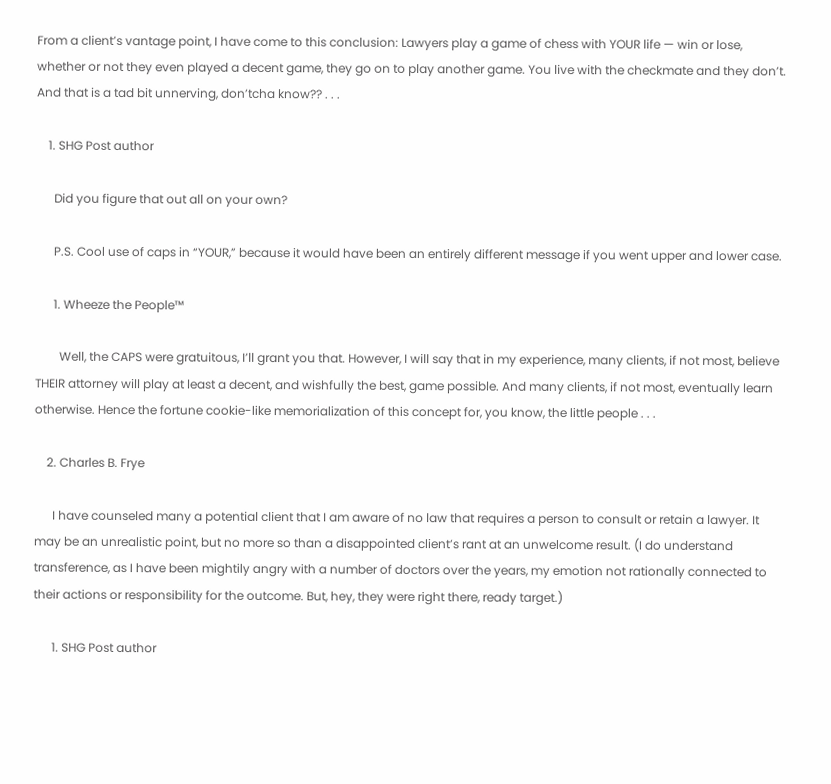From a client’s vantage point, I have come to this conclusion: Lawyers play a game of chess with YOUR life — win or lose, whether or not they even played a decent game, they go on to play another game. You live with the checkmate and they don’t. And that is a tad bit unnerving, don’tcha know?? . . .

    1. SHG Post author

      Did you figure that out all on your own?

      P.S. Cool use of caps in “YOUR,” because it would have been an entirely different message if you went upper and lower case.

      1. Wheeze the People™

        Well, the CAPS were gratuitous, I’ll grant you that. However, I will say that in my experience, many clients, if not most, believe THEIR attorney will play at least a decent, and wishfully the best, game possible. And many clients, if not most, eventually learn otherwise. Hence the fortune cookie-like memorialization of this concept for, you know, the little people . . .

    2. Charles B. Frye

      I have counseled many a potential client that I am aware of no law that requires a person to consult or retain a lawyer. It may be an unrealistic point, but no more so than a disappointed client’s rant at an unwelcome result. (I do understand transference, as I have been mightily angry with a number of doctors over the years, my emotion not rationally connected to their actions or responsibility for the outcome. But, hey, they were right there, ready target.)

      1. SHG Post author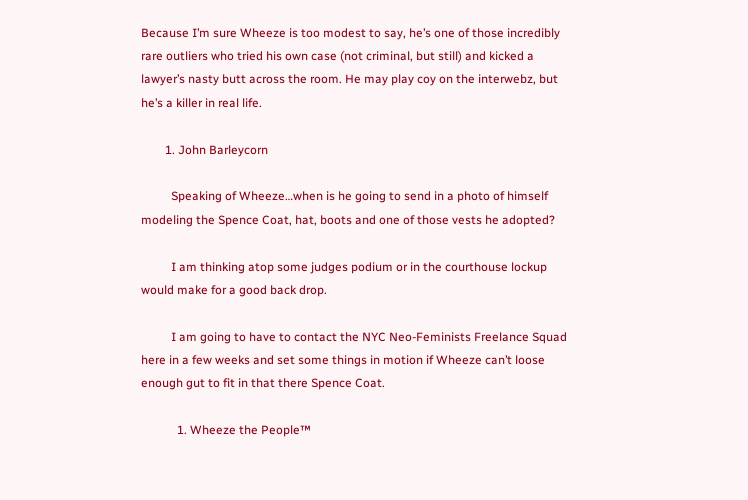Because I’m sure Wheeze is too modest to say, he’s one of those incredibly rare outliers who tried his own case (not criminal, but still) and kicked a lawyer’s nasty butt across the room. He may play coy on the interwebz, but he’s a killer in real life.

        1. John Barleycorn

          Speaking of Wheeze…when is he going to send in a photo of himself modeling the Spence Coat, hat, boots and one of those vests he adopted?

          I am thinking atop some judges podium or in the courthouse lockup would make for a good back drop.

          I am going to have to contact the NYC Neo-Feminists Freelance Squad here in a few weeks and set some things in motion if Wheeze can’t loose enough gut to fit in that there Spence Coat.

            1. Wheeze the People™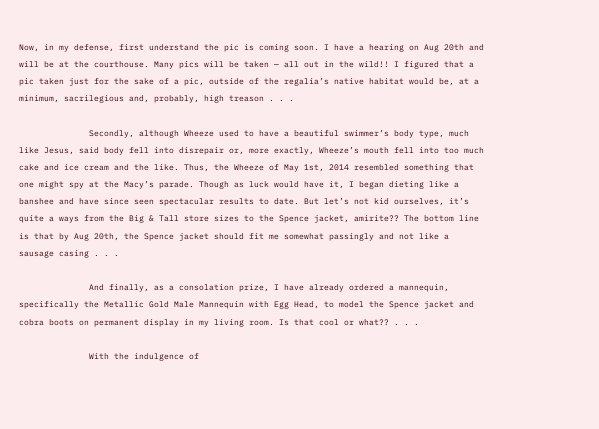Now, in my defense, first understand the pic is coming soon. I have a hearing on Aug 20th and will be at the courthouse. Many pics will be taken — all out in the wild!! I figured that a pic taken just for the sake of a pic, outside of the regalia’s native habitat would be, at a minimum, sacrilegious and, probably, high treason . . .

              Secondly, although Wheeze used to have a beautiful swimmer’s body type, much like Jesus, said body fell into disrepair or, more exactly, Wheeze’s mouth fell into too much cake and ice cream and the like. Thus, the Wheeze of May 1st, 2014 resembled something that one might spy at the Macy’s parade. Though as luck would have it, I began dieting like a banshee and have since seen spectacular results to date. But let’s not kid ourselves, it’s quite a ways from the Big & Tall store sizes to the Spence jacket, amirite?? The bottom line is that by Aug 20th, the Spence jacket should fit me somewhat passingly and not like a sausage casing . . .

              And finally, as a consolation prize, I have already ordered a mannequin, specifically the Metallic Gold Male Mannequin with Egg Head, to model the Spence jacket and cobra boots on permanent display in my living room. Is that cool or what?? . . .

              With the indulgence of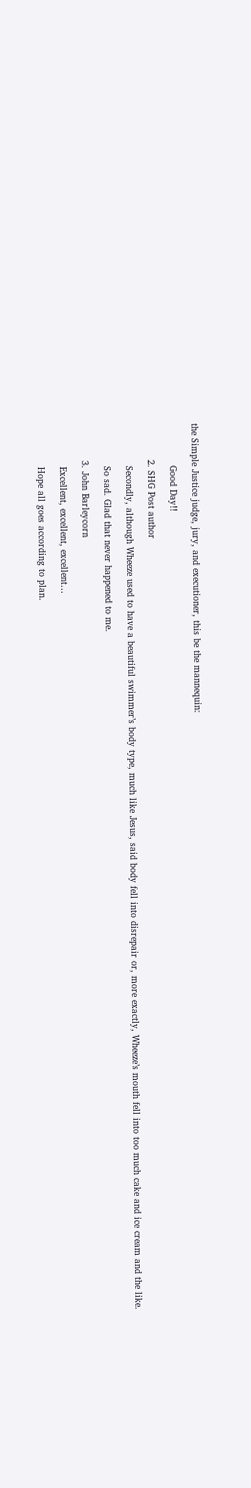the Simple Justice judge, jury, and executioner, this be the mannequin:

              Good Day!!

            2. SHG Post author

              Secondly, although Wheeze used to have a beautiful swimmer’s body type, much like Jesus, said body fell into disrepair or, more exactly, Wheeze’s mouth fell into too much cake and ice cream and the like.

              So sad. Glad that never happened to me.

            3. John Barleycorn

              Excellent, excellent, excellent…

              Hope all goes according to plan.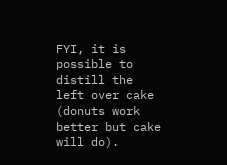FYI, it is possible to distill the left over cake (donuts work better but cake will do).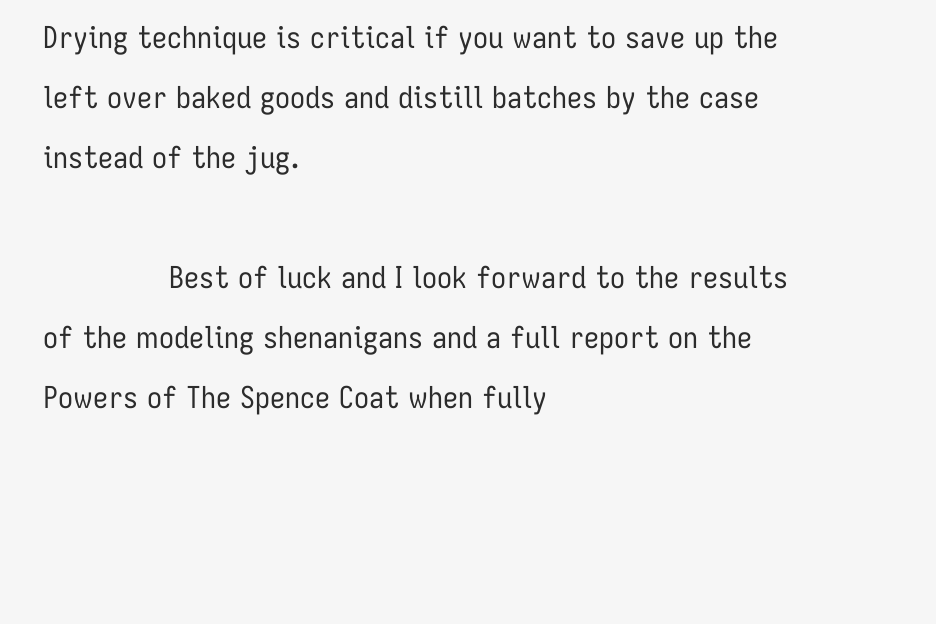Drying technique is critical if you want to save up the left over baked goods and distill batches by the case instead of the jug.

              Best of luck and I look forward to the results of the modeling shenanigans and a full report on the Powers of The Spence Coat when fully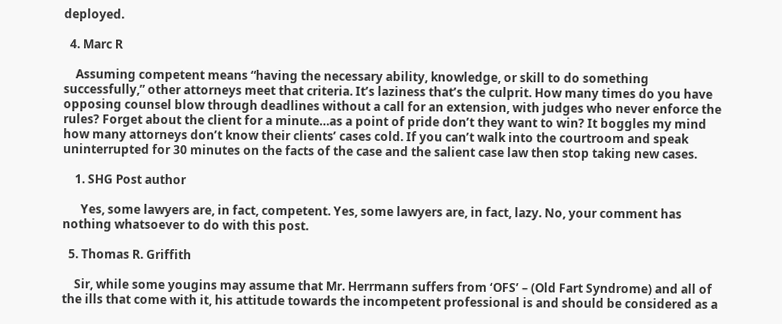deployed.

  4. Marc R

    Assuming competent means “having the necessary ability, knowledge, or skill to do something successfully,” other attorneys meet that criteria. It’s laziness that’s the culprit. How many times do you have opposing counsel blow through deadlines without a call for an extension, with judges who never enforce the rules? Forget about the client for a minute…as a point of pride don’t they want to win? It boggles my mind how many attorneys don’t know their clients’ cases cold. If you can’t walk into the courtroom and speak uninterrupted for 30 minutes on the facts of the case and the salient case law then stop taking new cases.

    1. SHG Post author

      Yes, some lawyers are, in fact, competent. Yes, some lawyers are, in fact, lazy. No, your comment has nothing whatsoever to do with this post.

  5. Thomas R. Griffith

    Sir, while some yougins may assume that Mr. Herrmann suffers from ‘OFS’ – (Old Fart Syndrome) and all of the ills that come with it, his attitude towards the incompetent professional is and should be considered as a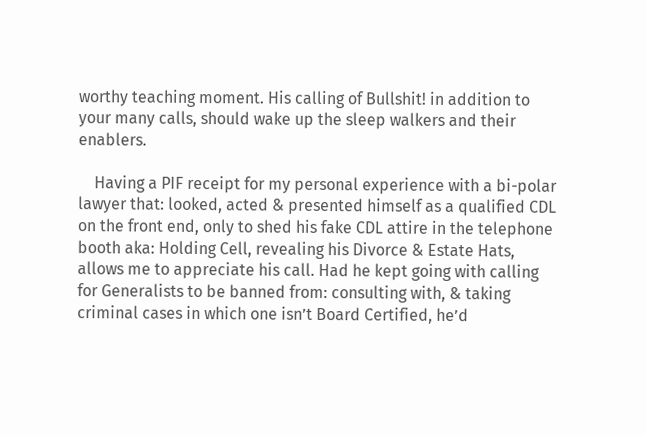worthy teaching moment. His calling of Bullshit! in addition to your many calls, should wake up the sleep walkers and their enablers.

    Having a PIF receipt for my personal experience with a bi-polar lawyer that: looked, acted & presented himself as a qualified CDL on the front end, only to shed his fake CDL attire in the telephone booth aka: Holding Cell, revealing his Divorce & Estate Hats, allows me to appreciate his call. Had he kept going with calling for Generalists to be banned from: consulting with, & taking criminal cases in which one isn’t Board Certified, he’d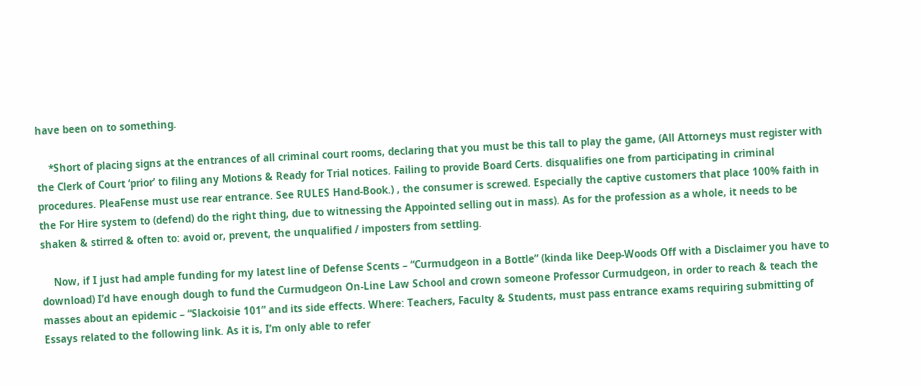have been on to something.

    *Short of placing signs at the entrances of all criminal court rooms, declaring that you must be this tall to play the game, (All Attorneys must register with the Clerk of Court ‘prior’ to filing any Motions & Ready for Trial notices. Failing to provide Board Certs. disqualifies one from participating in criminal procedures. PleaFense must use rear entrance. See RULES Hand-Book.) , the consumer is screwed. Especially the captive customers that place 100% faith in the For Hire system to (defend) do the right thing, due to witnessing the Appointed selling out in mass). As for the profession as a whole, it needs to be shaken & stirred & often to: avoid or, prevent, the unqualified / imposters from settling.

    Now, if I just had ample funding for my latest line of Defense Scents – “Curmudgeon in a Bottle” (kinda like Deep-Woods Off with a Disclaimer you have to download) I’d have enough dough to fund the Curmudgeon On-Line Law School and crown someone Professor Curmudgeon, in order to reach & teach the masses about an epidemic – “Slackoisie 101” and its side effects. Where: Teachers, Faculty & Students, must pass entrance exams requiring submitting of Essays related to the following link. As it is, I’m only able to refer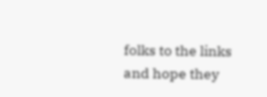folks to the links and hope they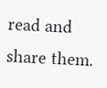read and share them.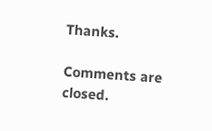Thanks.

Comments are closed.